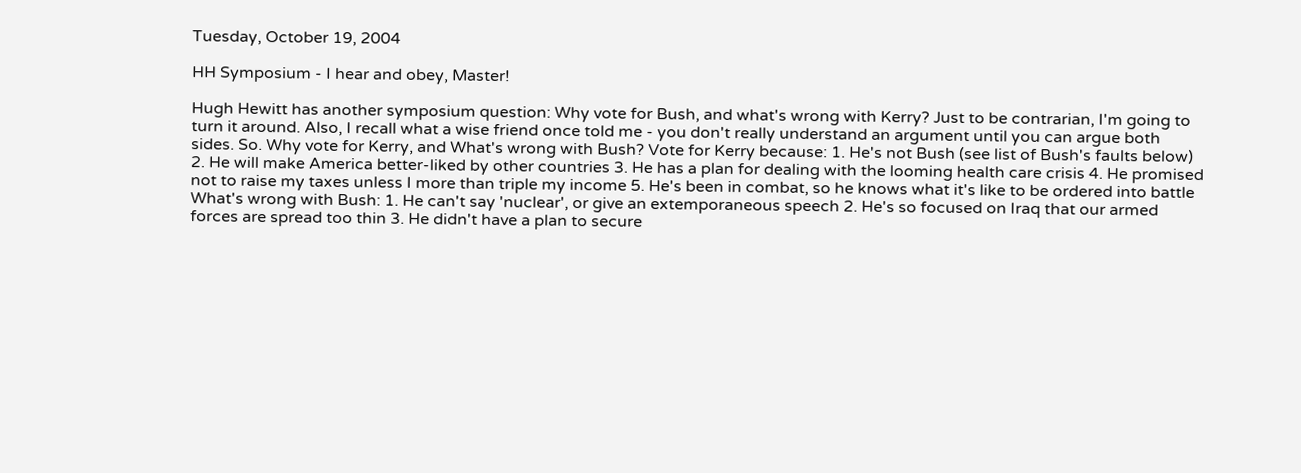Tuesday, October 19, 2004

HH Symposium - I hear and obey, Master!

Hugh Hewitt has another symposium question: Why vote for Bush, and what's wrong with Kerry? Just to be contrarian, I'm going to turn it around. Also, I recall what a wise friend once told me - you don't really understand an argument until you can argue both sides. So. Why vote for Kerry, and What's wrong with Bush? Vote for Kerry because: 1. He's not Bush (see list of Bush's faults below) 2. He will make America better-liked by other countries 3. He has a plan for dealing with the looming health care crisis 4. He promised not to raise my taxes unless I more than triple my income 5. He's been in combat, so he knows what it's like to be ordered into battle What's wrong with Bush: 1. He can't say 'nuclear', or give an extemporaneous speech 2. He's so focused on Iraq that our armed forces are spread too thin 3. He didn't have a plan to secure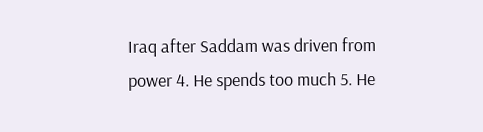Iraq after Saddam was driven from power 4. He spends too much 5. He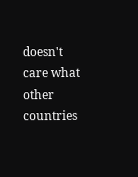doesn't care what other countries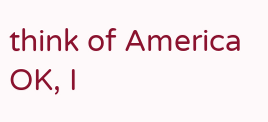think of America OK, I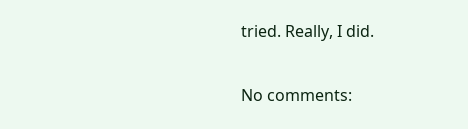tried. Really, I did.

No comments: